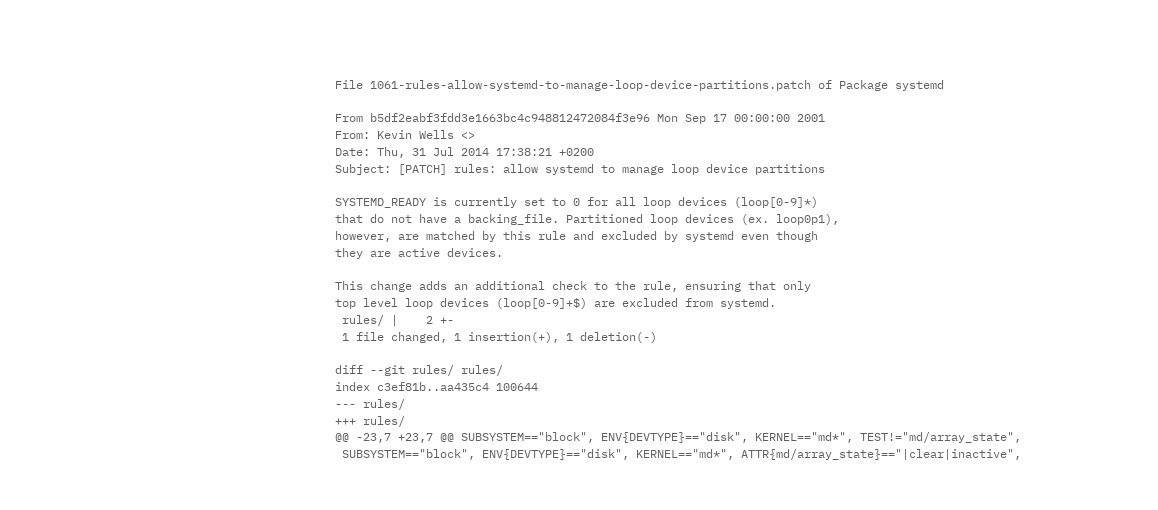File 1061-rules-allow-systemd-to-manage-loop-device-partitions.patch of Package systemd

From b5df2eabf3fdd3e1663bc4c948812472084f3e96 Mon Sep 17 00:00:00 2001
From: Kevin Wells <>
Date: Thu, 31 Jul 2014 17:38:21 +0200
Subject: [PATCH] rules: allow systemd to manage loop device partitions

SYSTEMD_READY is currently set to 0 for all loop devices (loop[0-9]*)
that do not have a backing_file. Partitioned loop devices (ex. loop0p1),
however, are matched by this rule and excluded by systemd even though
they are active devices.

This change adds an additional check to the rule, ensuring that only
top level loop devices (loop[0-9]+$) are excluded from systemd.
 rules/ |    2 +-
 1 file changed, 1 insertion(+), 1 deletion(-)

diff --git rules/ rules/
index c3ef81b..aa435c4 100644
--- rules/
+++ rules/
@@ -23,7 +23,7 @@ SUBSYSTEM=="block", ENV{DEVTYPE}=="disk", KERNEL=="md*", TEST!="md/array_state",
 SUBSYSTEM=="block", ENV{DEVTYPE}=="disk", KERNEL=="md*", ATTR{md/array_state}=="|clear|inactive",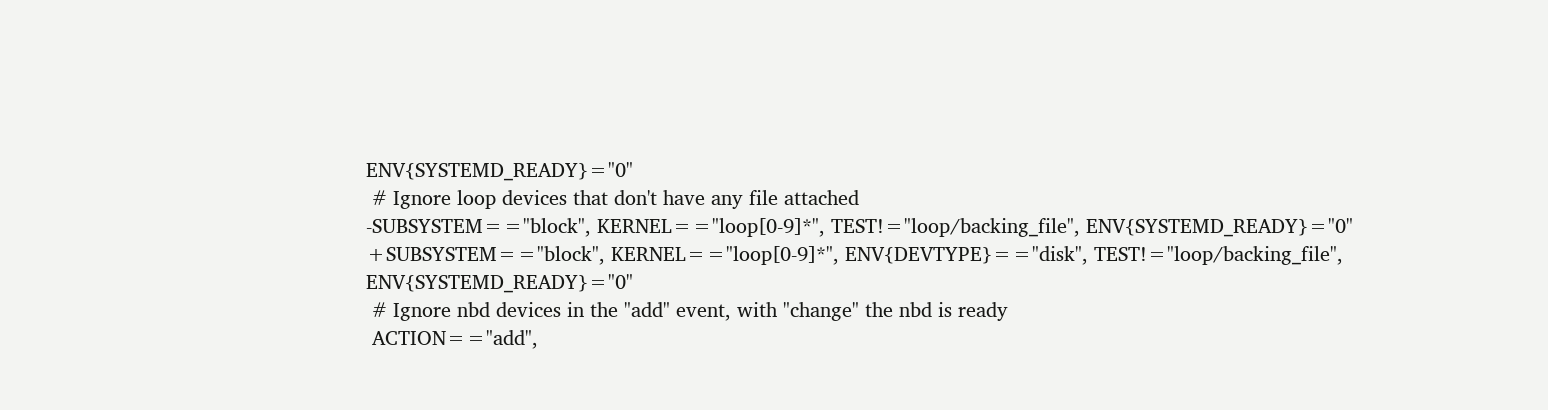ENV{SYSTEMD_READY}="0"
 # Ignore loop devices that don't have any file attached
-SUBSYSTEM=="block", KERNEL=="loop[0-9]*", TEST!="loop/backing_file", ENV{SYSTEMD_READY}="0"
+SUBSYSTEM=="block", KERNEL=="loop[0-9]*", ENV{DEVTYPE}=="disk", TEST!="loop/backing_file", ENV{SYSTEMD_READY}="0"
 # Ignore nbd devices in the "add" event, with "change" the nbd is ready
 ACTION=="add",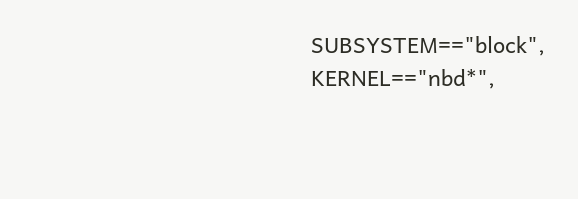SUBSYSTEM=="block", KERNEL=="nbd*",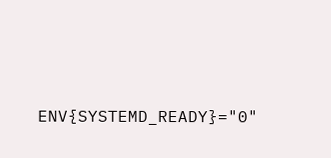ENV{SYSTEMD_READY}="0"